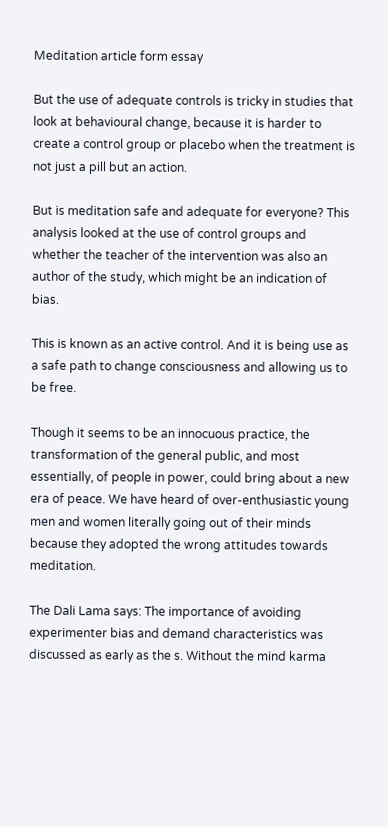Meditation article form essay

But the use of adequate controls is tricky in studies that look at behavioural change, because it is harder to create a control group or placebo when the treatment is not just a pill but an action.

But is meditation safe and adequate for everyone? This analysis looked at the use of control groups and whether the teacher of the intervention was also an author of the study, which might be an indication of bias.

This is known as an active control. And it is being use as a safe path to change consciousness and allowing us to be free.

Though it seems to be an innocuous practice, the transformation of the general public, and most essentially, of people in power, could bring about a new era of peace. We have heard of over-enthusiastic young men and women literally going out of their minds because they adopted the wrong attitudes towards meditation.

The Dali Lama says: The importance of avoiding experimenter bias and demand characteristics was discussed as early as the s. Without the mind karma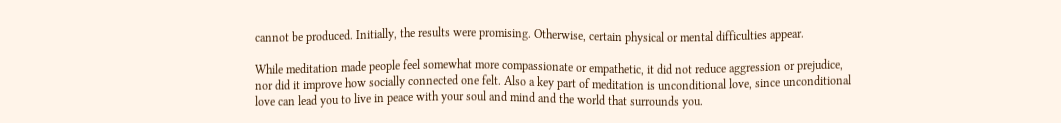cannot be produced. Initially, the results were promising. Otherwise, certain physical or mental difficulties appear.

While meditation made people feel somewhat more compassionate or empathetic, it did not reduce aggression or prejudice, nor did it improve how socially connected one felt. Also a key part of meditation is unconditional love, since unconditional love can lead you to live in peace with your soul and mind and the world that surrounds you.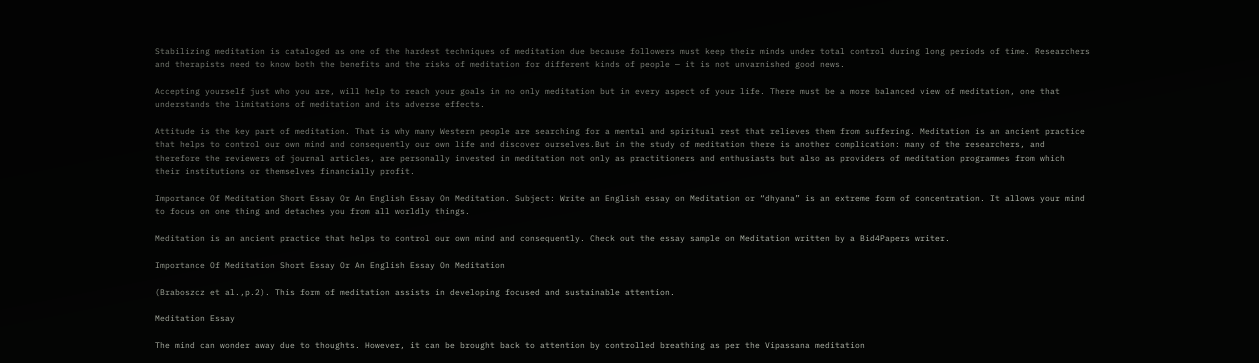Stabilizing meditation is cataloged as one of the hardest techniques of meditation due because followers must keep their minds under total control during long periods of time. Researchers and therapists need to know both the benefits and the risks of meditation for different kinds of people — it is not unvarnished good news.

Accepting yourself just who you are, will help to reach your goals in no only meditation but in every aspect of your life. There must be a more balanced view of meditation, one that understands the limitations of meditation and its adverse effects.

Attitude is the key part of meditation. That is why many Western people are searching for a mental and spiritual rest that relieves them from suffering. Meditation is an ancient practice that helps to control our own mind and consequently our own life and discover ourselves.But in the study of meditation there is another complication: many of the researchers, and therefore the reviewers of journal articles, are personally invested in meditation not only as practitioners and enthusiasts but also as providers of meditation programmes from which their institutions or themselves financially profit.

Importance Of Meditation Short Essay Or An English Essay On Meditation. Subject: Write an English essay on Meditation or “dhyana” is an extreme form of concentration. It allows your mind to focus on one thing and detaches you from all worldly things.

Meditation is an ancient practice that helps to control our own mind and consequently. Check out the essay sample on Meditation written by a Bid4Papers writer.

Importance Of Meditation Short Essay Or An English Essay On Meditation

(Braboszcz et al.,p.2). This form of meditation assists in developing focused and sustainable attention.

Meditation Essay

The mind can wonder away due to thoughts. However, it can be brought back to attention by controlled breathing as per the Vipassana meditation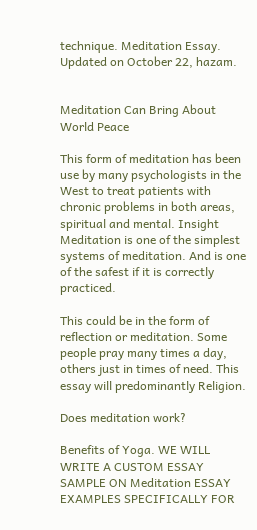technique. Meditation Essay. Updated on October 22, hazam.


Meditation Can Bring About World Peace

This form of meditation has been use by many psychologists in the West to treat patients with chronic problems in both areas, spiritual and mental. Insight Meditation is one of the simplest systems of meditation. And is one of the safest if it is correctly practiced.

This could be in the form of reflection or meditation. Some people pray many times a day, others just in times of need. This essay will predominantly Religion.

Does meditation work?

Benefits of Yoga. WE WILL WRITE A CUSTOM ESSAY SAMPLE ON Meditation ESSAY EXAMPLES SPECIFICALLY FOR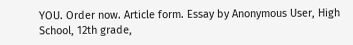YOU. Order now. Article form. Essay by Anonymous User, High School, 12th grade,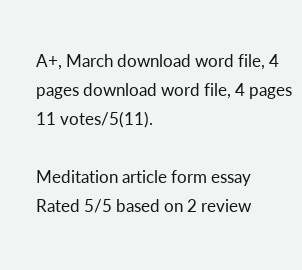A+, March download word file, 4 pages download word file, 4 pages 11 votes/5(11).

Meditation article form essay
Rated 5/5 based on 2 review